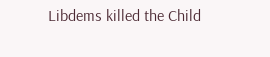Libdems killed the Child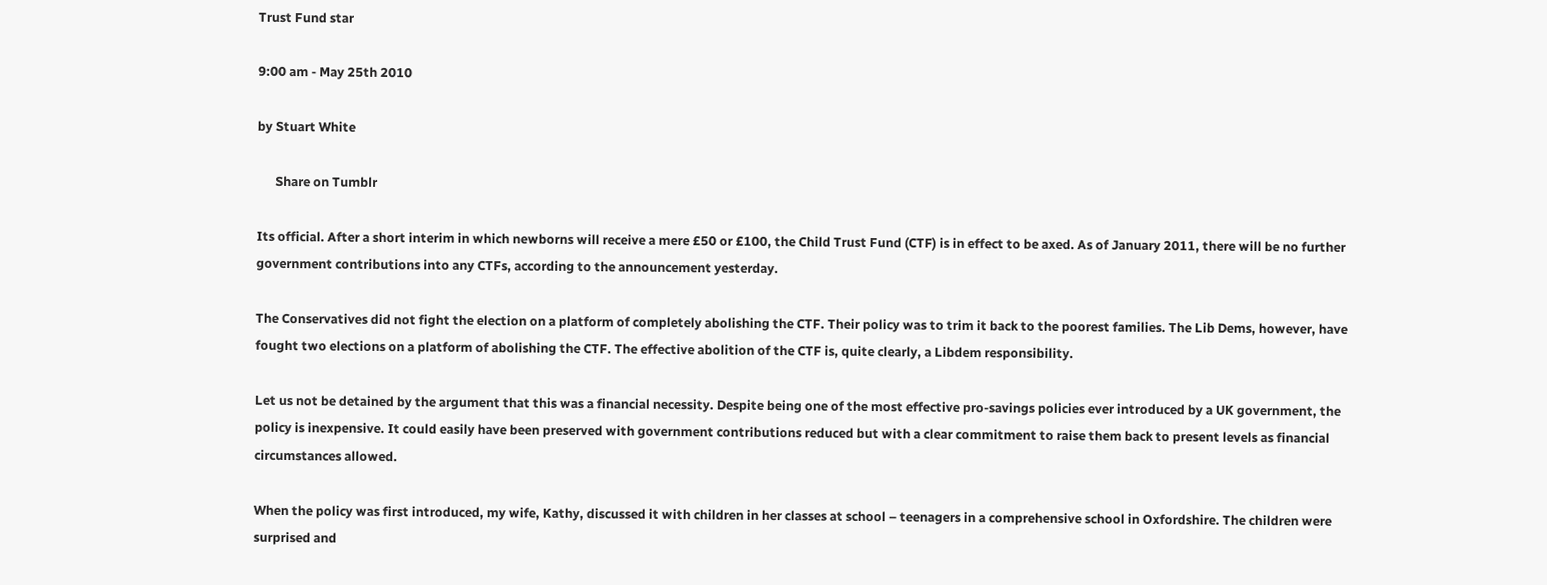Trust Fund star

9:00 am - May 25th 2010

by Stuart White

      Share on Tumblr

Its official. After a short interim in which newborns will receive a mere £50 or £100, the Child Trust Fund (CTF) is in effect to be axed. As of January 2011, there will be no further government contributions into any CTFs, according to the announcement yesterday.

The Conservatives did not fight the election on a platform of completely abolishing the CTF. Their policy was to trim it back to the poorest families. The Lib Dems, however, have fought two elections on a platform of abolishing the CTF. The effective abolition of the CTF is, quite clearly, a Libdem responsibility.

Let us not be detained by the argument that this was a financial necessity. Despite being one of the most effective pro-savings policies ever introduced by a UK government, the policy is inexpensive. It could easily have been preserved with government contributions reduced but with a clear commitment to raise them back to present levels as financial circumstances allowed.

When the policy was first introduced, my wife, Kathy, discussed it with children in her classes at school – teenagers in a comprehensive school in Oxfordshire. The children were surprised and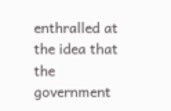enthralled at the idea that the government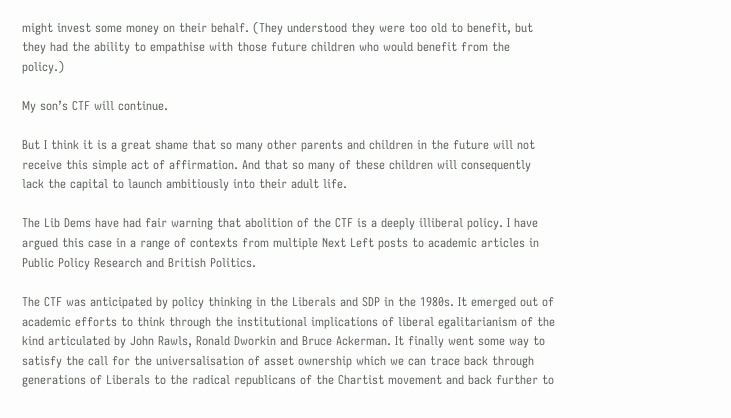might invest some money on their behalf. (They understood they were too old to benefit, but they had the ability to empathise with those future children who would benefit from the policy.)

My son’s CTF will continue.

But I think it is a great shame that so many other parents and children in the future will not receive this simple act of affirmation. And that so many of these children will consequently lack the capital to launch ambitiously into their adult life.

The Lib Dems have had fair warning that abolition of the CTF is a deeply illiberal policy. I have argued this case in a range of contexts from multiple Next Left posts to academic articles in Public Policy Research and British Politics.

The CTF was anticipated by policy thinking in the Liberals and SDP in the 1980s. It emerged out of academic efforts to think through the institutional implications of liberal egalitarianism of the kind articulated by John Rawls, Ronald Dworkin and Bruce Ackerman. It finally went some way to satisfy the call for the universalisation of asset ownership which we can trace back through generations of Liberals to the radical republicans of the Chartist movement and back further to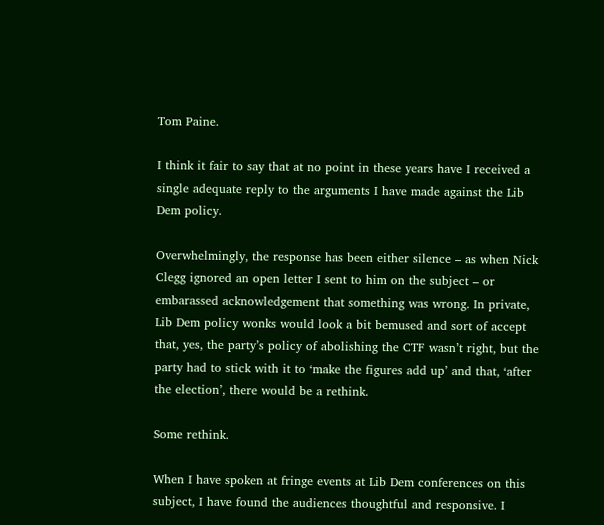Tom Paine.

I think it fair to say that at no point in these years have I received a single adequate reply to the arguments I have made against the Lib Dem policy.

Overwhelmingly, the response has been either silence – as when Nick Clegg ignored an open letter I sent to him on the subject – or embarassed acknowledgement that something was wrong. In private, Lib Dem policy wonks would look a bit bemused and sort of accept that, yes, the party’s policy of abolishing the CTF wasn’t right, but the party had to stick with it to ‘make the figures add up’ and that, ‘after the election’, there would be a rethink.

Some rethink.

When I have spoken at fringe events at Lib Dem conferences on this subject, I have found the audiences thoughtful and responsive. I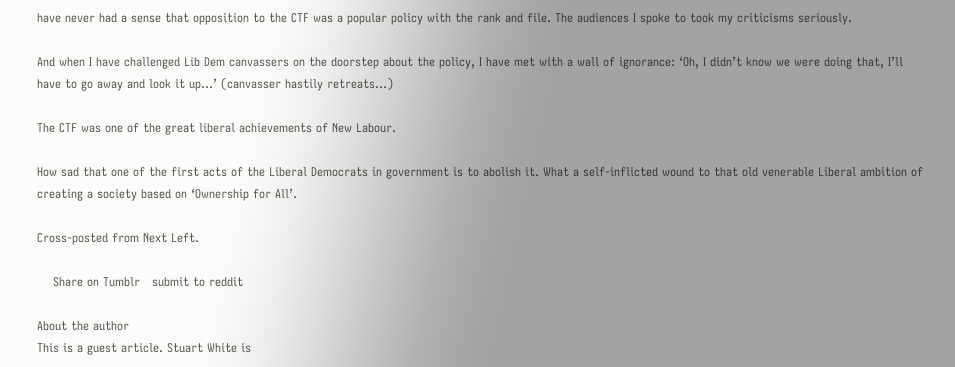have never had a sense that opposition to the CTF was a popular policy with the rank and file. The audiences I spoke to took my criticisms seriously.

And when I have challenged Lib Dem canvassers on the doorstep about the policy, I have met with a wall of ignorance: ‘Oh, I didn’t know we were doing that, I’ll have to go away and look it up…’ (canvasser hastily retreats…)

The CTF was one of the great liberal achievements of New Labour.

How sad that one of the first acts of the Liberal Democrats in government is to abolish it. What a self-inflicted wound to that old venerable Liberal ambition of creating a society based on ‘Ownership for All’.

Cross-posted from Next Left.

    Share on Tumblr   submit to reddit

About the author
This is a guest article. Stuart White is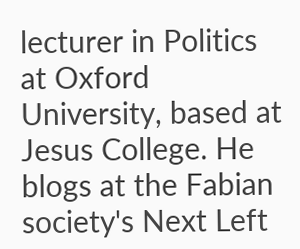lecturer in Politics at Oxford University, based at Jesus College. He blogs at the Fabian society's Next Left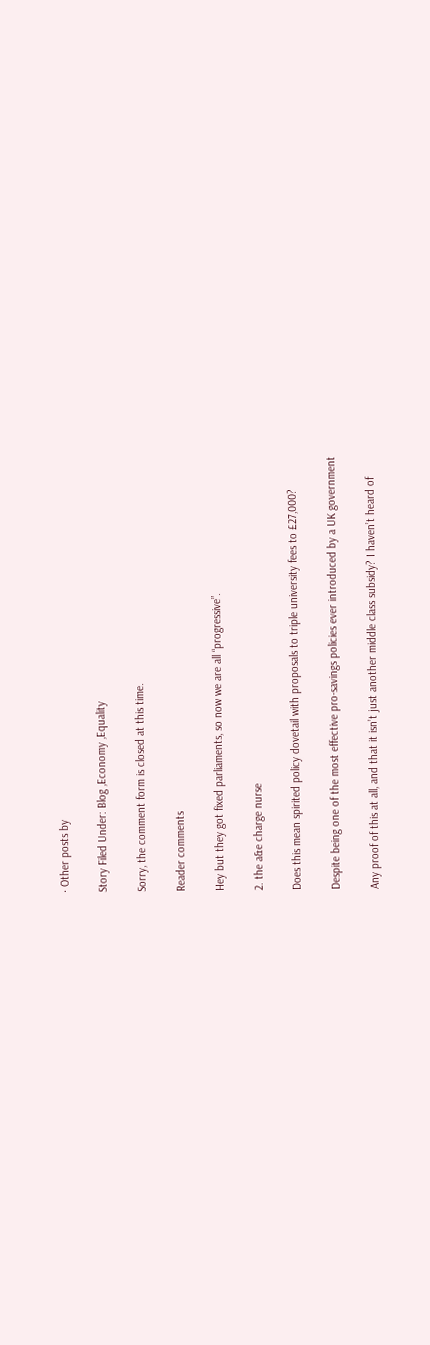· Other posts by

Story Filed Under: Blog ,Economy ,Equality

Sorry, the comment form is closed at this time.

Reader comments

Hey but they got fixed parliaments, so now we are all “progressive”.

2. the a&e charge nurse

Does this mean spirited policy dovetail with proposals to triple university fees to £27,000?

Despite being one of the most effective pro-savings policies ever introduced by a UK government

Any proof of this at all, and that it isn’t just another middle class subsidy? I haven’t heard of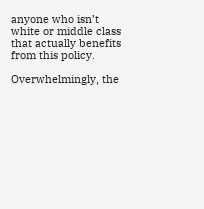anyone who isn’t white or middle class that actually benefits from this policy.

Overwhelmingly, the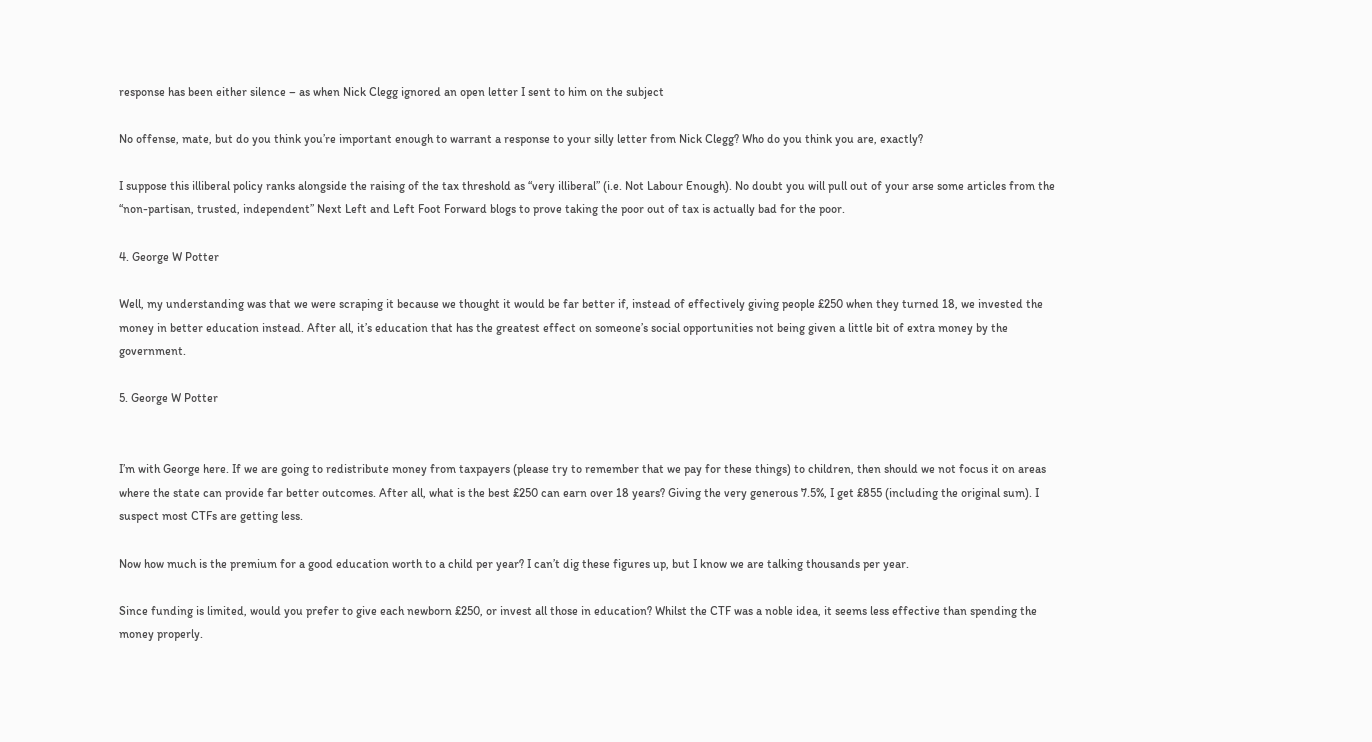response has been either silence – as when Nick Clegg ignored an open letter I sent to him on the subject

No offense, mate, but do you think you’re important enough to warrant a response to your silly letter from Nick Clegg? Who do you think you are, exactly?

I suppose this illiberal policy ranks alongside the raising of the tax threshold as “very illiberal” (i.e. Not Labour Enough). No doubt you will pull out of your arse some articles from the “non-partisan, trusted, independent” Next Left and Left Foot Forward blogs to prove taking the poor out of tax is actually bad for the poor.

4. George W Potter

Well, my understanding was that we were scraping it because we thought it would be far better if, instead of effectively giving people £250 when they turned 18, we invested the money in better education instead. After all, it’s education that has the greatest effect on someone’s social opportunities not being given a little bit of extra money by the government.

5. George W Potter


I’m with George here. If we are going to redistribute money from taxpayers (please try to remember that we pay for these things) to children, then should we not focus it on areas where the state can provide far better outcomes. After all, what is the best £250 can earn over 18 years? Giving the very generous 7.5%, I get £855 (including the original sum). I suspect most CTFs are getting less.

Now how much is the premium for a good education worth to a child per year? I can’t dig these figures up, but I know we are talking thousands per year.

Since funding is limited, would you prefer to give each newborn £250, or invest all those in education? Whilst the CTF was a noble idea, it seems less effective than spending the money properly.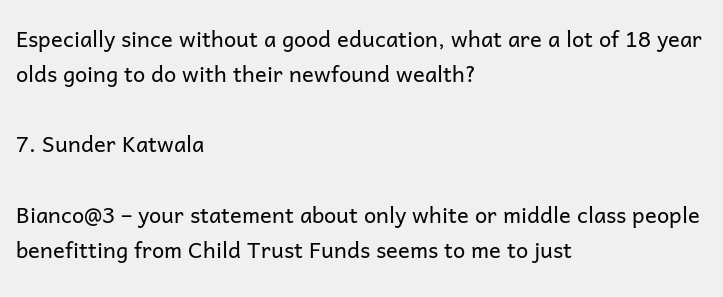Especially since without a good education, what are a lot of 18 year olds going to do with their newfound wealth?

7. Sunder Katwala

Bianco@3 – your statement about only white or middle class people benefitting from Child Trust Funds seems to me to just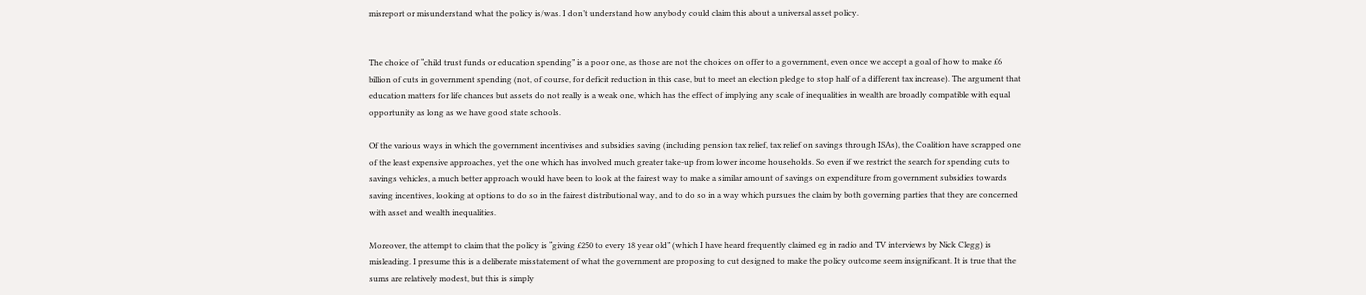misreport or misunderstand what the policy is/was. I don’t understand how anybody could claim this about a universal asset policy.


The choice of “child trust funds or education spending” is a poor one, as those are not the choices on offer to a government, even once we accept a goal of how to make £6 billion of cuts in government spending (not, of course, for deficit reduction in this case, but to meet an election pledge to stop half of a different tax increase). The argument that education matters for life chances but assets do not really is a weak one, which has the effect of implying any scale of inequalities in wealth are broadly compatible with equal opportunity as long as we have good state schools.

Of the various ways in which the government incentivises and subsidies saving (including pension tax relief, tax relief on savings through ISAs), the Coalition have scrapped one of the least expensive approaches, yet the one which has involved much greater take-up from lower income households. So even if we restrict the search for spending cuts to savings vehicles, a much better approach would have been to look at the fairest way to make a similar amount of savings on expenditure from government subsidies towards saving incentives, looking at options to do so in the fairest distributional way, and to do so in a way which pursues the claim by both governing parties that they are concerned with asset and wealth inequalities.

Moreover, the attempt to claim that the policy is “giving £250 to every 18 year old” (which I have heard frequently claimed eg in radio and TV interviews by Nick Clegg) is misleading. I presume this is a deliberate misstatement of what the government are proposing to cut designed to make the policy outcome seem insignificant. It is true that the sums are relatively modest, but this is simply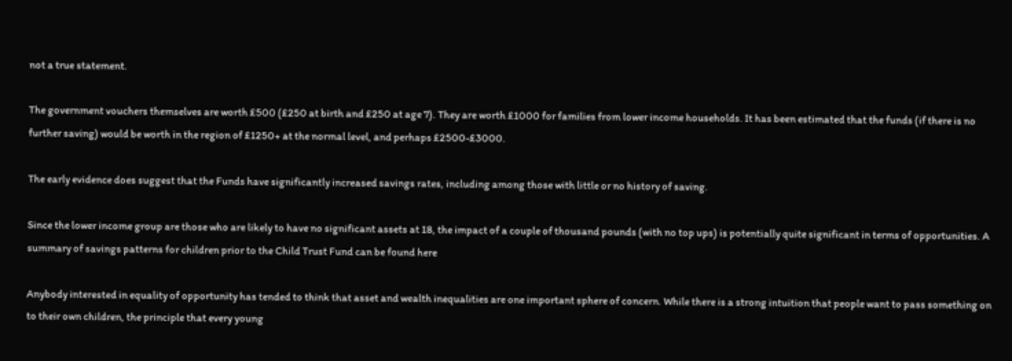not a true statement.

The government vouchers themselves are worth £500 (£250 at birth and £250 at age 7). They are worth £1000 for families from lower income households. It has been estimated that the funds (if there is no further saving) would be worth in the region of £1250+ at the normal level, and perhaps £2500-£3000.

The early evidence does suggest that the Funds have significantly increased savings rates, including among those with little or no history of saving.

Since the lower income group are those who are likely to have no significant assets at 18, the impact of a couple of thousand pounds (with no top ups) is potentially quite significant in terms of opportunities. A summary of savings patterns for children prior to the Child Trust Fund can be found here

Anybody interested in equality of opportunity has tended to think that asset and wealth inequalities are one important sphere of concern. While there is a strong intuition that people want to pass something on to their own children, the principle that every young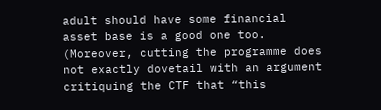adult should have some financial asset base is a good one too.
(Moreover, cutting the programme does not exactly dovetail with an argument critiquing the CTF that “this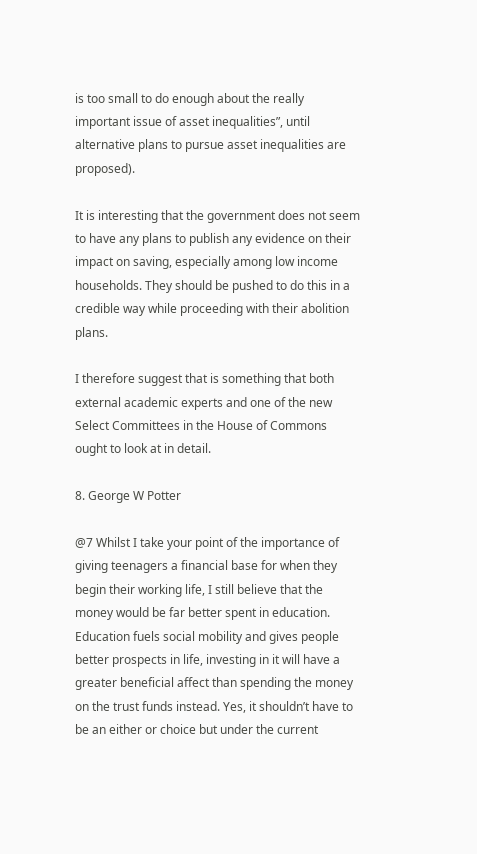is too small to do enough about the really important issue of asset inequalities”, until alternative plans to pursue asset inequalities are proposed).

It is interesting that the government does not seem to have any plans to publish any evidence on their impact on saving, especially among low income households. They should be pushed to do this in a credible way while proceeding with their abolition plans.

I therefore suggest that is something that both external academic experts and one of the new Select Committees in the House of Commons ought to look at in detail.

8. George W Potter

@7 Whilst I take your point of the importance of giving teenagers a financial base for when they begin their working life, I still believe that the money would be far better spent in education. Education fuels social mobility and gives people better prospects in life, investing in it will have a greater beneficial affect than spending the money on the trust funds instead. Yes, it shouldn’t have to be an either or choice but under the current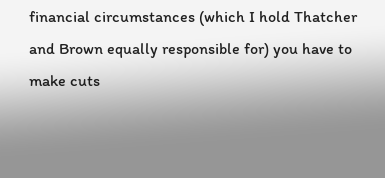financial circumstances (which I hold Thatcher and Brown equally responsible for) you have to make cuts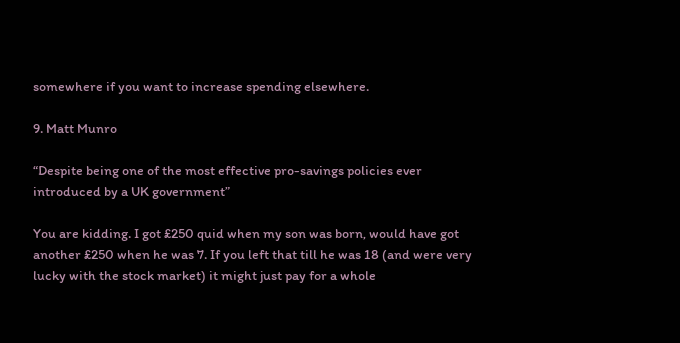somewhere if you want to increase spending elsewhere.

9. Matt Munro

“Despite being one of the most effective pro-savings policies ever introduced by a UK government”

You are kidding. I got £250 quid when my son was born, would have got another £250 when he was 7. If you left that till he was 18 (and were very lucky with the stock market) it might just pay for a whole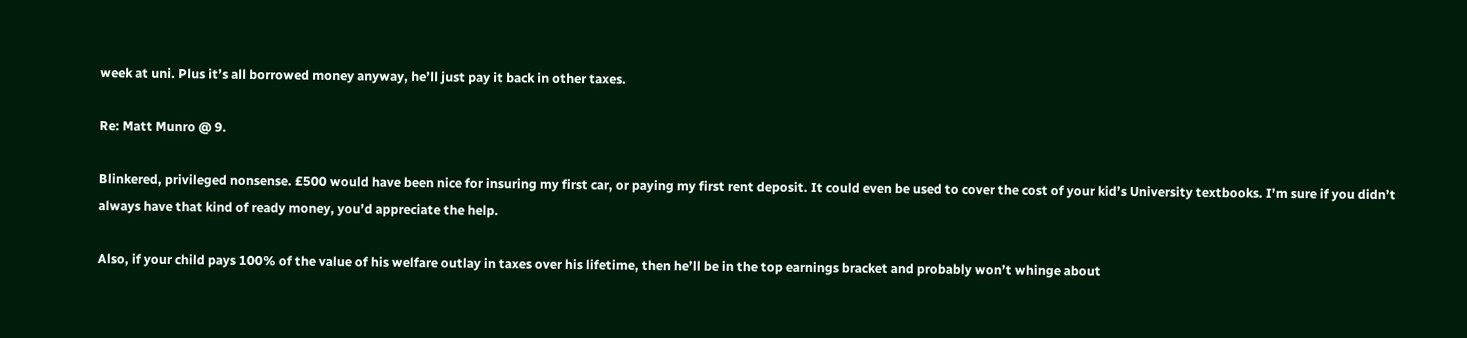week at uni. Plus it’s all borrowed money anyway, he’ll just pay it back in other taxes.

Re: Matt Munro @ 9.

Blinkered, privileged nonsense. £500 would have been nice for insuring my first car, or paying my first rent deposit. It could even be used to cover the cost of your kid’s University textbooks. I’m sure if you didn’t always have that kind of ready money, you’d appreciate the help.

Also, if your child pays 100% of the value of his welfare outlay in taxes over his lifetime, then he’ll be in the top earnings bracket and probably won’t whinge about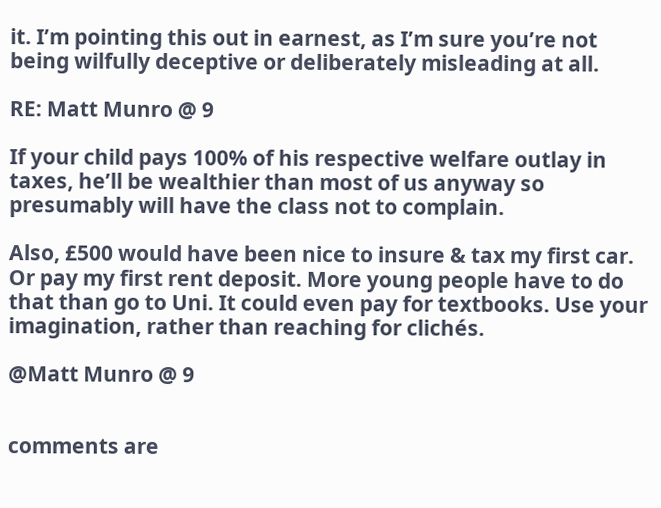it. I’m pointing this out in earnest, as I’m sure you’re not being wilfully deceptive or deliberately misleading at all.

RE: Matt Munro @ 9

If your child pays 100% of his respective welfare outlay in taxes, he’ll be wealthier than most of us anyway so presumably will have the class not to complain.

Also, £500 would have been nice to insure & tax my first car. Or pay my first rent deposit. More young people have to do that than go to Uni. It could even pay for textbooks. Use your imagination, rather than reaching for clichés.

@Matt Munro @ 9


comments are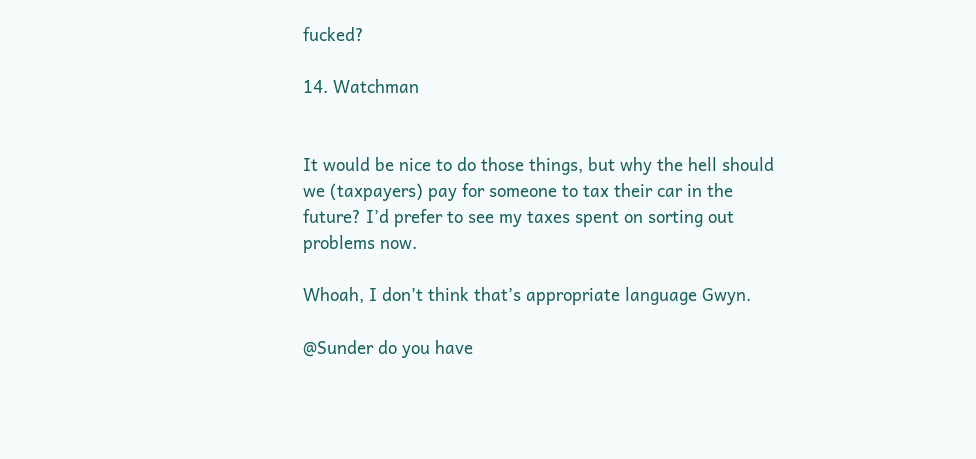fucked?

14. Watchman


It would be nice to do those things, but why the hell should we (taxpayers) pay for someone to tax their car in the future? I’d prefer to see my taxes spent on sorting out problems now.

Whoah, I don’t think that’s appropriate language Gwyn.

@Sunder do you have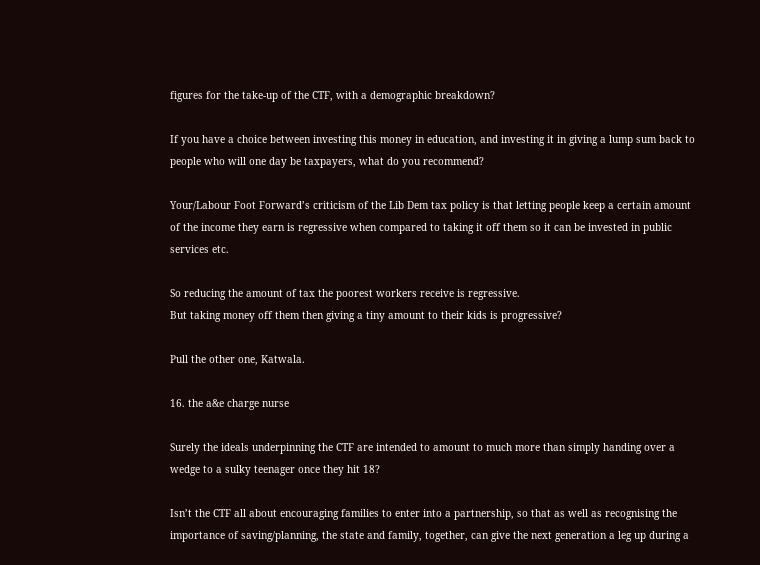figures for the take-up of the CTF, with a demographic breakdown?

If you have a choice between investing this money in education, and investing it in giving a lump sum back to people who will one day be taxpayers, what do you recommend?

Your/Labour Foot Forward’s criticism of the Lib Dem tax policy is that letting people keep a certain amount of the income they earn is regressive when compared to taking it off them so it can be invested in public services etc.

So reducing the amount of tax the poorest workers receive is regressive.
But taking money off them then giving a tiny amount to their kids is progressive?

Pull the other one, Katwala.

16. the a&e charge nurse

Surely the ideals underpinning the CTF are intended to amount to much more than simply handing over a wedge to a sulky teenager once they hit 18?

Isn’t the CTF all about encouraging families to enter into a partnership, so that as well as recognising the importance of saving/planning, the state and family, together, can give the next generation a leg up during a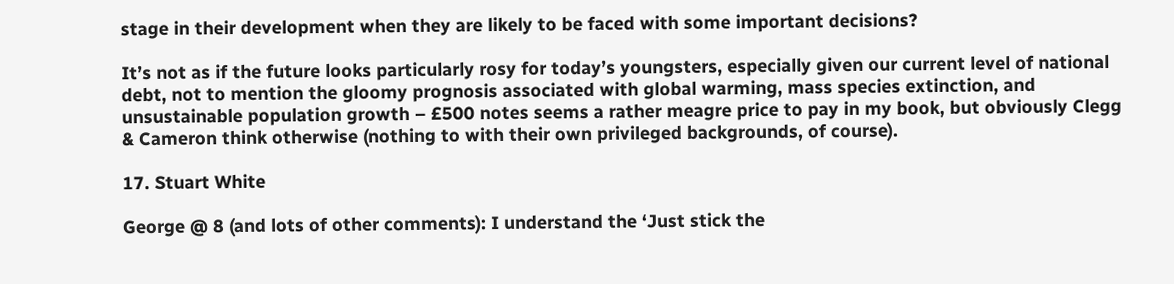stage in their development when they are likely to be faced with some important decisions?

It’s not as if the future looks particularly rosy for today’s youngsters, especially given our current level of national debt, not to mention the gloomy prognosis associated with global warming, mass species extinction, and unsustainable population growth – £500 notes seems a rather meagre price to pay in my book, but obviously Clegg & Cameron think otherwise (nothing to with their own privileged backgrounds, of course).

17. Stuart White

George @ 8 (and lots of other comments): I understand the ‘Just stick the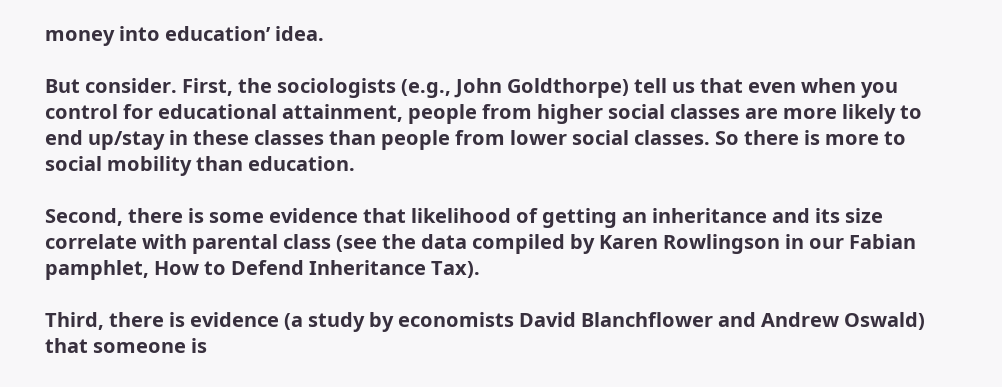money into education’ idea.

But consider. First, the sociologists (e.g., John Goldthorpe) tell us that even when you control for educational attainment, people from higher social classes are more likely to end up/stay in these classes than people from lower social classes. So there is more to social mobility than education.

Second, there is some evidence that likelihood of getting an inheritance and its size correlate with parental class (see the data compiled by Karen Rowlingson in our Fabian pamphlet, How to Defend Inheritance Tax).

Third, there is evidence (a study by economists David Blanchflower and Andrew Oswald) that someone is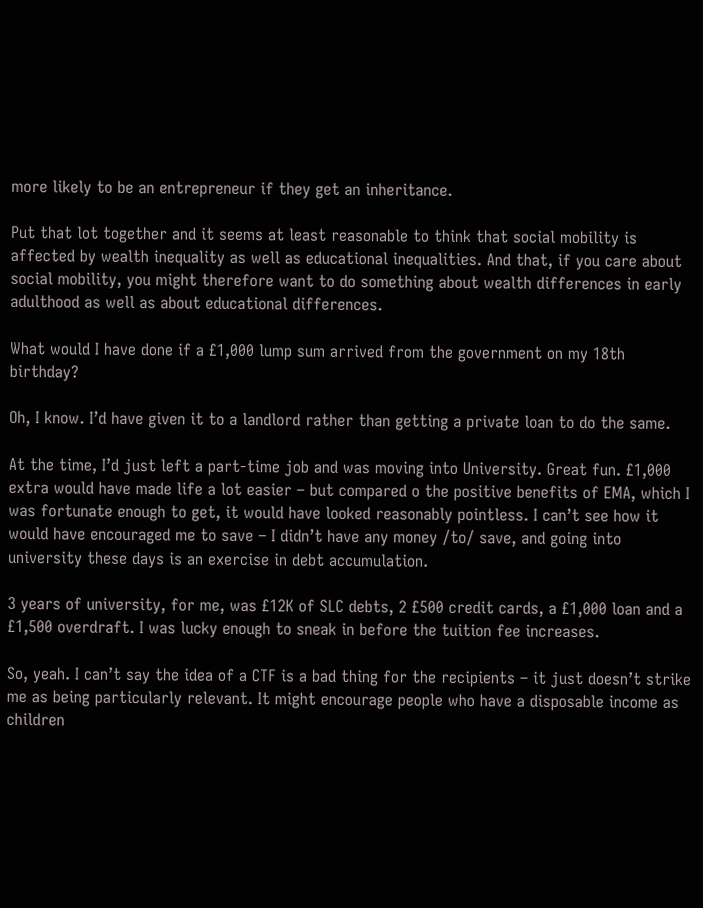more likely to be an entrepreneur if they get an inheritance.

Put that lot together and it seems at least reasonable to think that social mobility is affected by wealth inequality as well as educational inequalities. And that, if you care about social mobility, you might therefore want to do something about wealth differences in early adulthood as well as about educational differences.

What would I have done if a £1,000 lump sum arrived from the government on my 18th birthday?

Oh, I know. I’d have given it to a landlord rather than getting a private loan to do the same.

At the time, I’d just left a part-time job and was moving into University. Great fun. £1,000 extra would have made life a lot easier – but compared o the positive benefits of EMA, which I was fortunate enough to get, it would have looked reasonably pointless. I can’t see how it would have encouraged me to save – I didn’t have any money /to/ save, and going into university these days is an exercise in debt accumulation.

3 years of university, for me, was £12K of SLC debts, 2 £500 credit cards, a £1,000 loan and a £1,500 overdraft. I was lucky enough to sneak in before the tuition fee increases.

So, yeah. I can’t say the idea of a CTF is a bad thing for the recipients – it just doesn’t strike me as being particularly relevant. It might encourage people who have a disposable income as children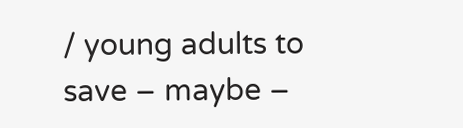/ young adults to save – maybe –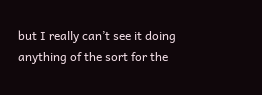but I really can’t see it doing anything of the sort for the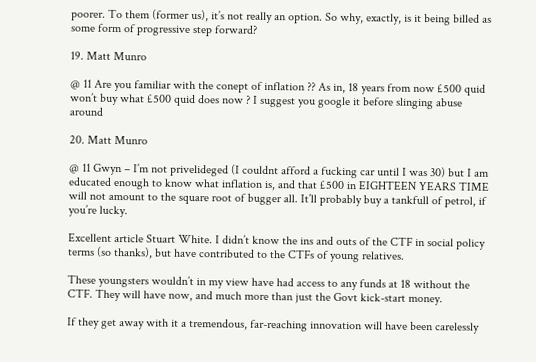poorer. To them (former us), it’s not really an option. So why, exactly, is it being billed as some form of progressive step forward?

19. Matt Munro

@ 11 Are you familiar with the conept of inflation ?? As in, 18 years from now £500 quid won’t buy what £500 quid does now ? I suggest you google it before slinging abuse around

20. Matt Munro

@ 11 Gwyn – I’m not privelideged (I couldnt afford a fucking car until I was 30) but I am educated enough to know what inflation is, and that £500 in EIGHTEEN YEARS TIME will not amount to the square root of bugger all. It’ll probably buy a tankfull of petrol, if you’re lucky.

Excellent article Stuart White. I didn’t know the ins and outs of the CTF in social policy terms (so thanks), but have contributed to the CTFs of young relatives.

These youngsters wouldn’t in my view have had access to any funds at 18 without the CTF. They will have now, and much more than just the Govt kick-start money.

If they get away with it a tremendous, far-reaching innovation will have been carelessly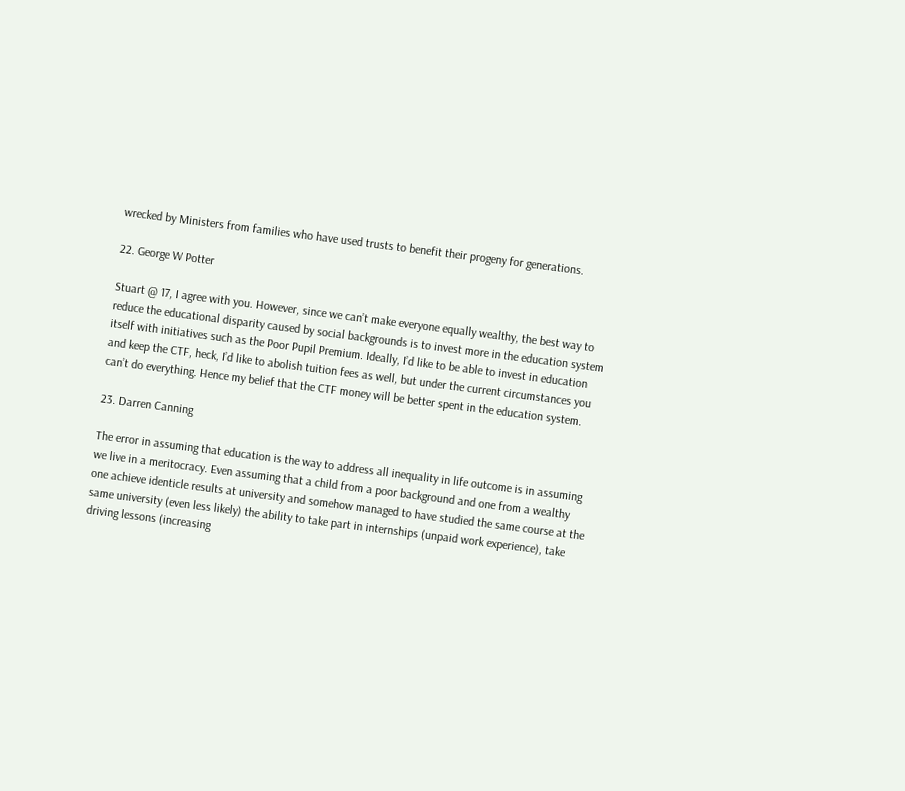wrecked by Ministers from families who have used trusts to benefit their progeny for generations.

22. George W Potter

Stuart @ 17, I agree with you. However, since we can’t make everyone equally wealthy, the best way to reduce the educational disparity caused by social backgrounds is to invest more in the education system itself with initiatives such as the Poor Pupil Premium. Ideally, I’d like to be able to invest in education and keep the CTF, heck, I’d like to abolish tuition fees as well, but under the current circumstances you can’t do everything. Hence my belief that the CTF money will be better spent in the education system.

23. Darren Canning

The error in assuming that education is the way to address all inequality in life outcome is in assuming we live in a meritocracy. Even assuming that a child from a poor background and one from a wealthy one achieve identicle results at university and somehow managed to have studied the same course at the same university (even less likely) the ability to take part in internships (unpaid work experience), take driving lessons (increasing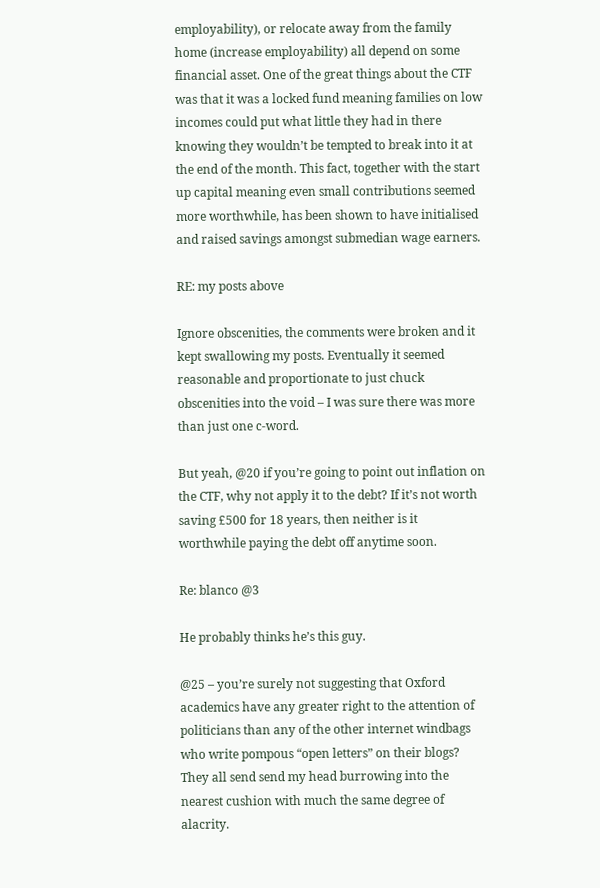employability), or relocate away from the family home (increase employability) all depend on some financial asset. One of the great things about the CTF was that it was a locked fund meaning families on low incomes could put what little they had in there knowing they wouldn’t be tempted to break into it at the end of the month. This fact, together with the start up capital meaning even small contributions seemed more worthwhile, has been shown to have initialised and raised savings amongst submedian wage earners.

RE: my posts above

Ignore obscenities, the comments were broken and it kept swallowing my posts. Eventually it seemed reasonable and proportionate to just chuck obscenities into the void – I was sure there was more than just one c-word.

But yeah, @20 if you’re going to point out inflation on the CTF, why not apply it to the debt? If it’s not worth saving £500 for 18 years, then neither is it worthwhile paying the debt off anytime soon.

Re: blanco @3

He probably thinks he’s this guy.

@25 – you’re surely not suggesting that Oxford academics have any greater right to the attention of politicians than any of the other internet windbags who write pompous “open letters” on their blogs? They all send send my head burrowing into the nearest cushion with much the same degree of alacrity.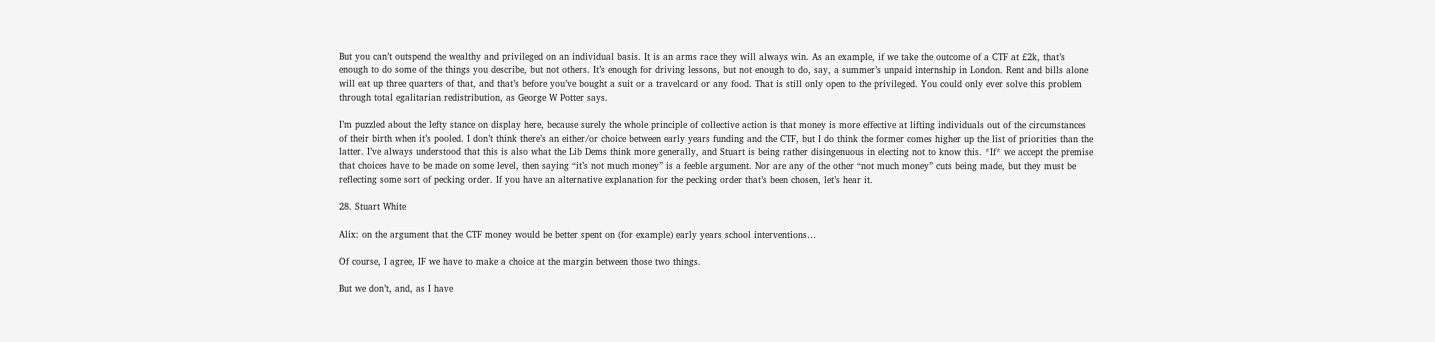But you can’t outspend the wealthy and privileged on an individual basis. It is an arms race they will always win. As an example, if we take the outcome of a CTF at £2k, that’s enough to do some of the things you describe, but not others. It’s enough for driving lessons, but not enough to do, say, a summer’s unpaid internship in London. Rent and bills alone will eat up three quarters of that, and that’s before you’ve bought a suit or a travelcard or any food. That is still only open to the privileged. You could only ever solve this problem through total egalitarian redistribution, as George W Potter says.

I’m puzzled about the lefty stance on display here, because surely the whole principle of collective action is that money is more effective at lifting individuals out of the circumstances of their birth when it’s pooled. I don’t think there’s an either/or choice between early years funding and the CTF, but I do think the former comes higher up the list of priorities than the latter. I’ve always understood that this is also what the Lib Dems think more generally, and Stuart is being rather disingenuous in electing not to know this. *If* we accept the premise that choices have to be made on some level, then saying “it’s not much money” is a feeble argument. Nor are any of the other “not much money” cuts being made, but they must be reflecting some sort of pecking order. If you have an alternative explanation for the pecking order that’s been chosen, let’s hear it.

28. Stuart White

Alix: on the argument that the CTF money would be better spent on (for example) early years school interventions…

Of course, I agree, IF we have to make a choice at the margin between those two things.

But we don’t, and, as I have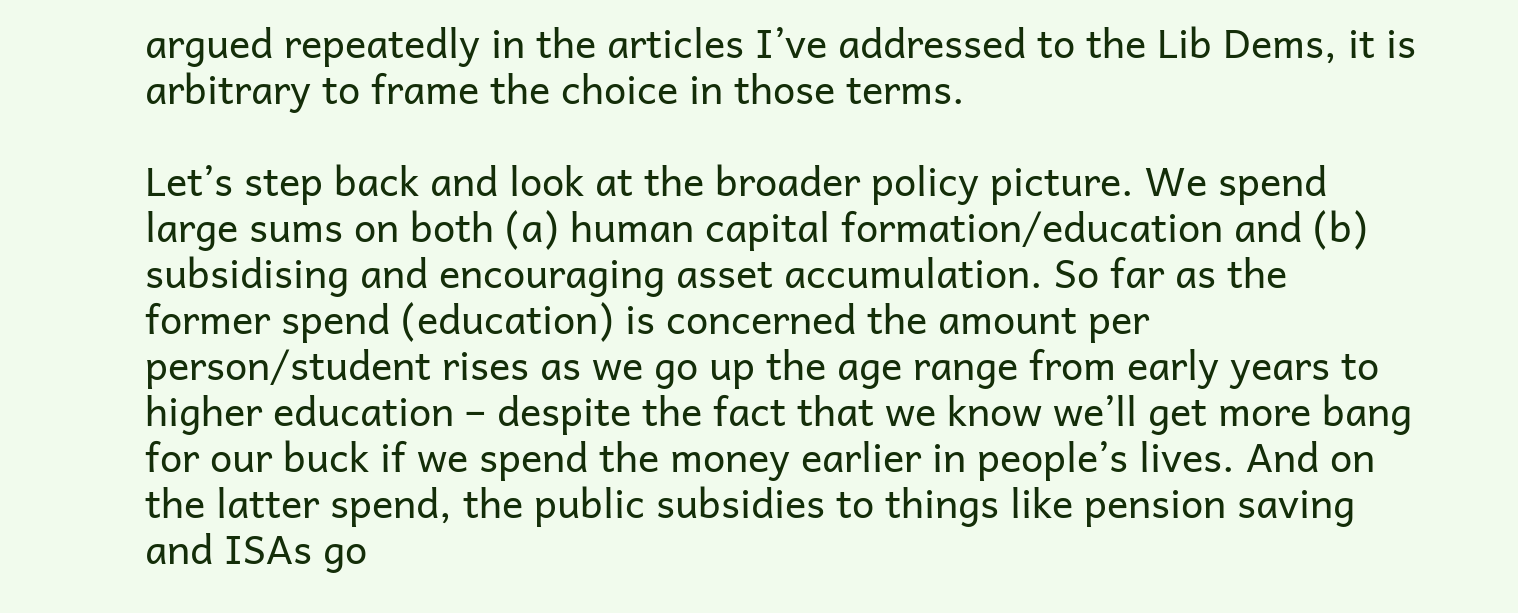argued repeatedly in the articles I’ve addressed to the Lib Dems, it is arbitrary to frame the choice in those terms.

Let’s step back and look at the broader policy picture. We spend large sums on both (a) human capital formation/education and (b) subsidising and encouraging asset accumulation. So far as the former spend (education) is concerned the amount per person/student rises as we go up the age range from early years to higher education – despite the fact that we know we’ll get more bang for our buck if we spend the money earlier in people’s lives. And on the latter spend, the public subsidies to things like pension saving and ISAs go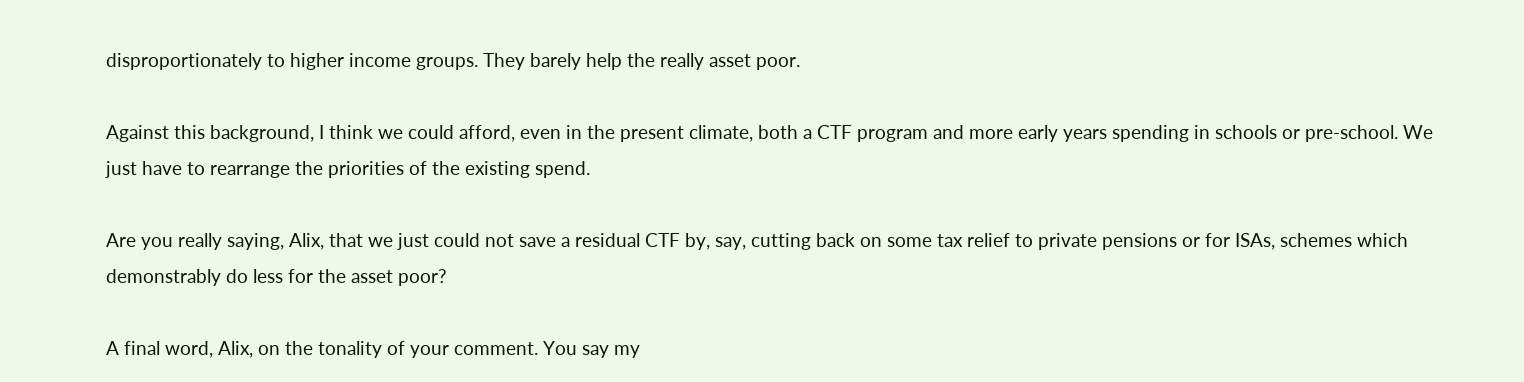disproportionately to higher income groups. They barely help the really asset poor.

Against this background, I think we could afford, even in the present climate, both a CTF program and more early years spending in schools or pre-school. We just have to rearrange the priorities of the existing spend.

Are you really saying, Alix, that we just could not save a residual CTF by, say, cutting back on some tax relief to private pensions or for ISAs, schemes which demonstrably do less for the asset poor?

A final word, Alix, on the tonality of your comment. You say my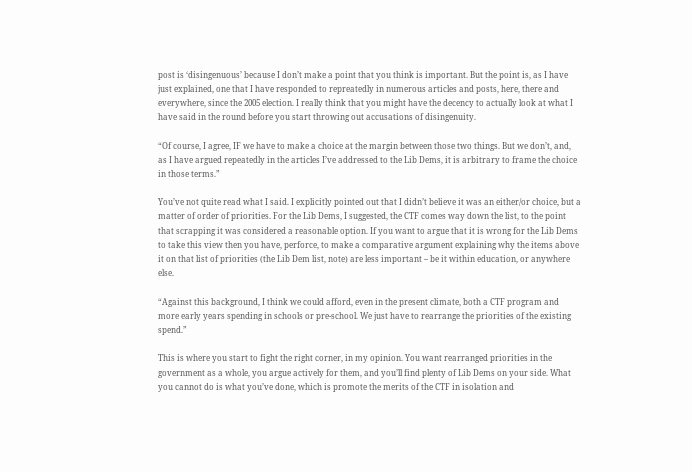post is ‘disingenuous’ because I don’t make a point that you think is important. But the point is, as I have just explained, one that I have responded to repreatedly in numerous articles and posts, here, there and everywhere, since the 2005 election. I really think that you might have the decency to actually look at what I have said in the round before you start throwing out accusations of disingenuity.

“Of course, I agree, IF we have to make a choice at the margin between those two things. But we don’t, and, as I have argued repeatedly in the articles I’ve addressed to the Lib Dems, it is arbitrary to frame the choice in those terms.”

You’ve not quite read what I said. I explicitly pointed out that I didn’t believe it was an either/or choice, but a matter of order of priorities. For the Lib Dems, I suggested, the CTF comes way down the list, to the point that scrapping it was considered a reasonable option. If you want to argue that it is wrong for the Lib Dems to take this view then you have, perforce, to make a comparative argument explaining why the items above it on that list of priorities (the Lib Dem list, note) are less important – be it within education, or anywhere else.

“Against this background, I think we could afford, even in the present climate, both a CTF program and more early years spending in schools or pre-school. We just have to rearrange the priorities of the existing spend.”

This is where you start to fight the right corner, in my opinion. You want rearranged priorities in the government as a whole, you argue actively for them, and you’ll find plenty of Lib Dems on your side. What you cannot do is what you’ve done, which is promote the merits of the CTF in isolation and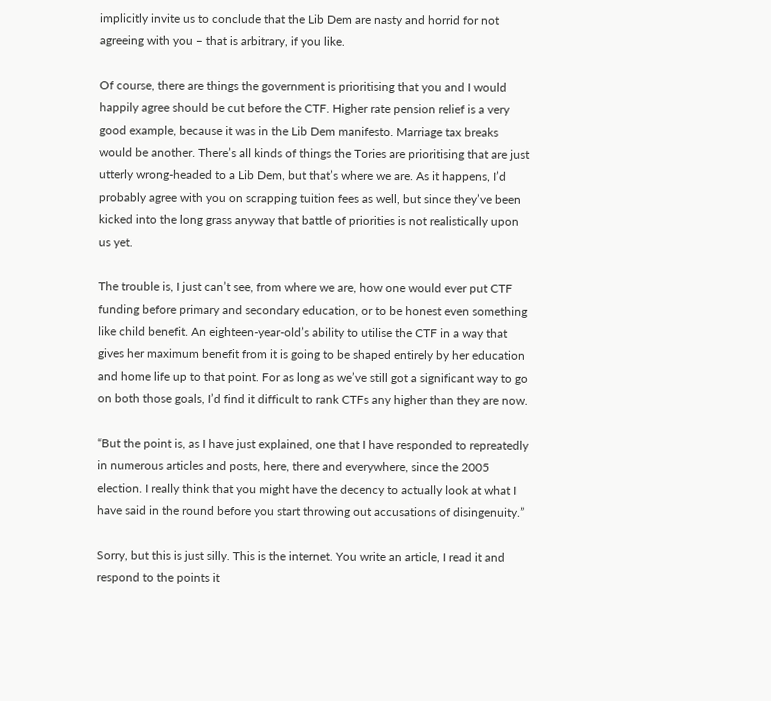implicitly invite us to conclude that the Lib Dem are nasty and horrid for not agreeing with you – that is arbitrary, if you like.

Of course, there are things the government is prioritising that you and I would happily agree should be cut before the CTF. Higher rate pension relief is a very good example, because it was in the Lib Dem manifesto. Marriage tax breaks would be another. There’s all kinds of things the Tories are prioritising that are just utterly wrong-headed to a Lib Dem, but that’s where we are. As it happens, I’d probably agree with you on scrapping tuition fees as well, but since they’ve been kicked into the long grass anyway that battle of priorities is not realistically upon us yet.

The trouble is, I just can’t see, from where we are, how one would ever put CTF funding before primary and secondary education, or to be honest even something like child benefit. An eighteen-year-old’s ability to utilise the CTF in a way that gives her maximum benefit from it is going to be shaped entirely by her education and home life up to that point. For as long as we’ve still got a significant way to go on both those goals, I’d find it difficult to rank CTFs any higher than they are now.

“But the point is, as I have just explained, one that I have responded to repreatedly in numerous articles and posts, here, there and everywhere, since the 2005 election. I really think that you might have the decency to actually look at what I have said in the round before you start throwing out accusations of disingenuity.”

Sorry, but this is just silly. This is the internet. You write an article, I read it and respond to the points it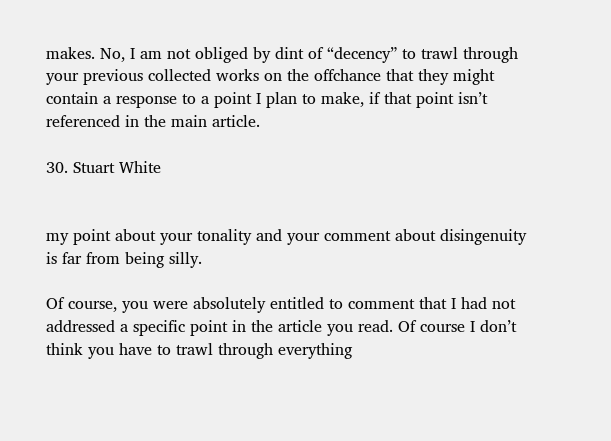makes. No, I am not obliged by dint of “decency” to trawl through your previous collected works on the offchance that they might contain a response to a point I plan to make, if that point isn’t referenced in the main article.

30. Stuart White


my point about your tonality and your comment about disingenuity is far from being silly.

Of course, you were absolutely entitled to comment that I had not addressed a specific point in the article you read. Of course I don’t think you have to trawl through everything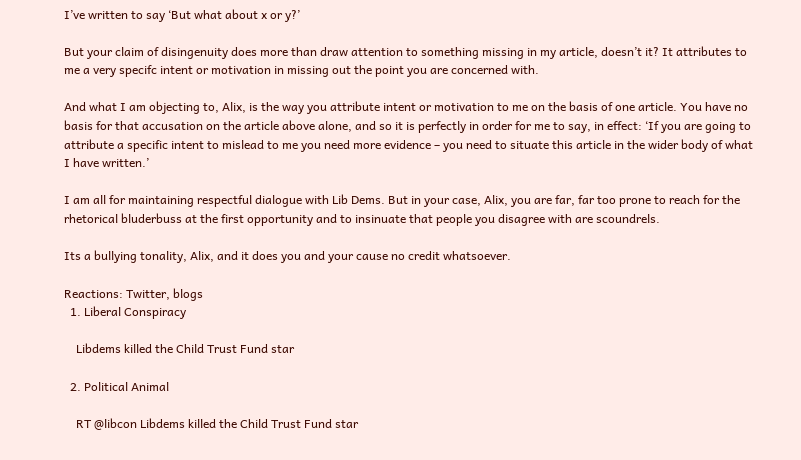I’ve written to say ‘But what about x or y?’

But your claim of disingenuity does more than draw attention to something missing in my article, doesn’t it? It attributes to me a very specifc intent or motivation in missing out the point you are concerned with.

And what I am objecting to, Alix, is the way you attribute intent or motivation to me on the basis of one article. You have no basis for that accusation on the article above alone, and so it is perfectly in order for me to say, in effect: ‘If you are going to attribute a specific intent to mislead to me you need more evidence – you need to situate this article in the wider body of what I have written.’

I am all for maintaining respectful dialogue with Lib Dems. But in your case, Alix, you are far, far too prone to reach for the rhetorical bluderbuss at the first opportunity and to insinuate that people you disagree with are scoundrels.

Its a bullying tonality, Alix, and it does you and your cause no credit whatsoever.

Reactions: Twitter, blogs
  1. Liberal Conspiracy

    Libdems killed the Child Trust Fund star

  2. Political Animal

    RT @libcon Libdems killed the Child Trust Fund star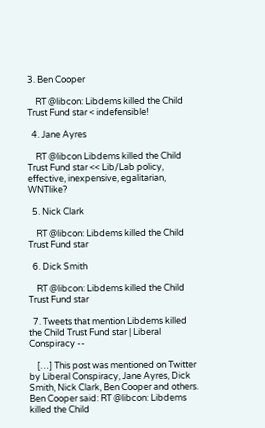3. Ben Cooper

    RT @libcon: Libdems killed the Child Trust Fund star < indefensible!

  4. Jane Ayres

    RT @libcon Libdems killed the Child Trust Fund star << Lib/Lab policy, effective, inexpensive, egalitarian, WNTlike?

  5. Nick Clark

    RT @libcon: Libdems killed the Child Trust Fund star

  6. Dick Smith

    RT @libcon: Libdems killed the Child Trust Fund star

  7. Tweets that mention Libdems killed the Child Trust Fund star | Liberal Conspiracy --

    […] This post was mentioned on Twitter by Liberal Conspiracy, Jane Ayres, Dick Smith, Nick Clark, Ben Cooper and others. Ben Cooper said: RT @libcon: Libdems killed the Child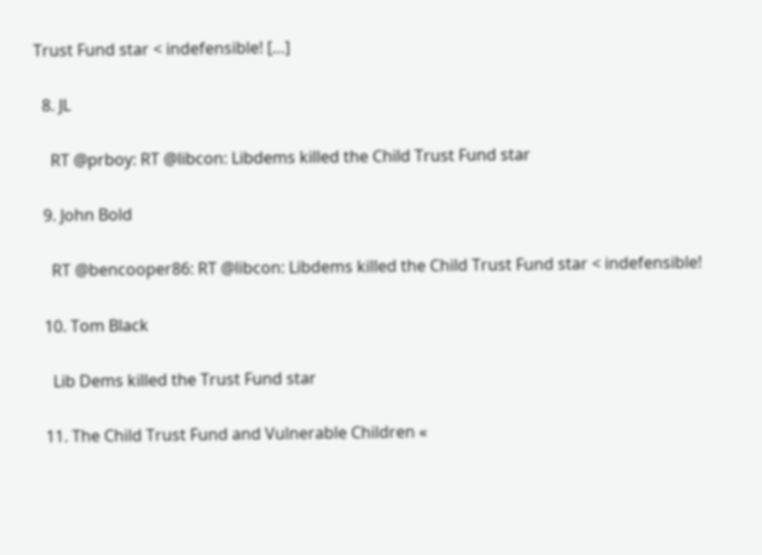Trust Fund star < indefensible! […]

  8. JL

    RT @prboy: RT @libcon: Libdems killed the Child Trust Fund star

  9. John Bold

    RT @bencooper86: RT @libcon: Libdems killed the Child Trust Fund star < indefensible!

  10. Tom Black

    Lib Dems killed the Trust Fund star

  11. The Child Trust Fund and Vulnerable Children «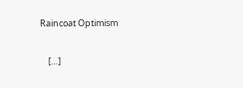Raincoat Optimism

    […]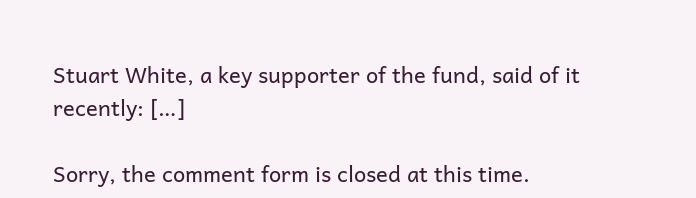Stuart White, a key supporter of the fund, said of it recently: […]

Sorry, the comment form is closed at this time.